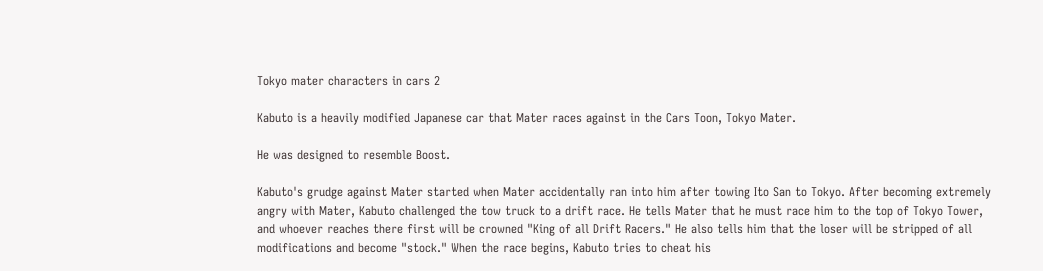Tokyo mater characters in cars 2

Kabuto is a heavily modified Japanese car that Mater races against in the Cars Toon, Tokyo Mater.

He was designed to resemble Boost.

Kabuto's grudge against Mater started when Mater accidentally ran into him after towing Ito San to Tokyo. After becoming extremely angry with Mater, Kabuto challenged the tow truck to a drift race. He tells Mater that he must race him to the top of Tokyo Tower, and whoever reaches there first will be crowned "King of all Drift Racers." He also tells him that the loser will be stripped of all modifications and become "stock." When the race begins, Kabuto tries to cheat his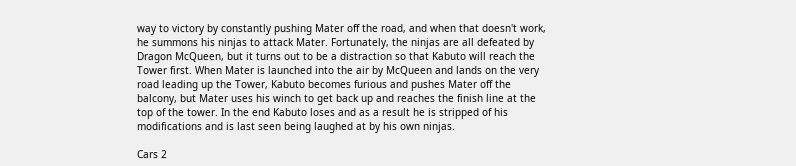way to victory by constantly pushing Mater off the road, and when that doesn't work, he summons his ninjas to attack Mater. Fortunately, the ninjas are all defeated by Dragon McQueen, but it turns out to be a distraction so that Kabuto will reach the Tower first. When Mater is launched into the air by McQueen and lands on the very road leading up the Tower, Kabuto becomes furious and pushes Mater off the balcony, but Mater uses his winch to get back up and reaches the finish line at the top of the tower. In the end Kabuto loses and as a result he is stripped of his modifications and is last seen being laughed at by his own ninjas.

Cars 2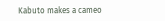Kabuto makes a cameo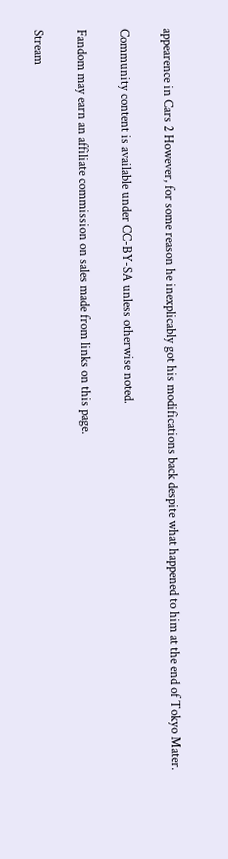appearence in Cars 2 However, for some reason he inexplicably got his modifications back despite what happened to him at the end of Tokyo Mater.

Community content is available under CC-BY-SA unless otherwise noted.

Fandom may earn an affiliate commission on sales made from links on this page.

Stream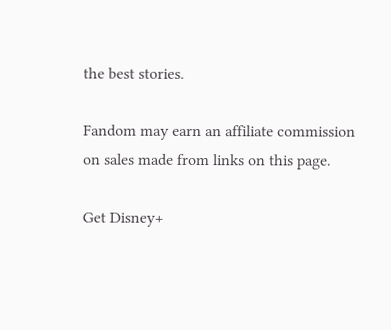the best stories.

Fandom may earn an affiliate commission on sales made from links on this page.

Get Disney+